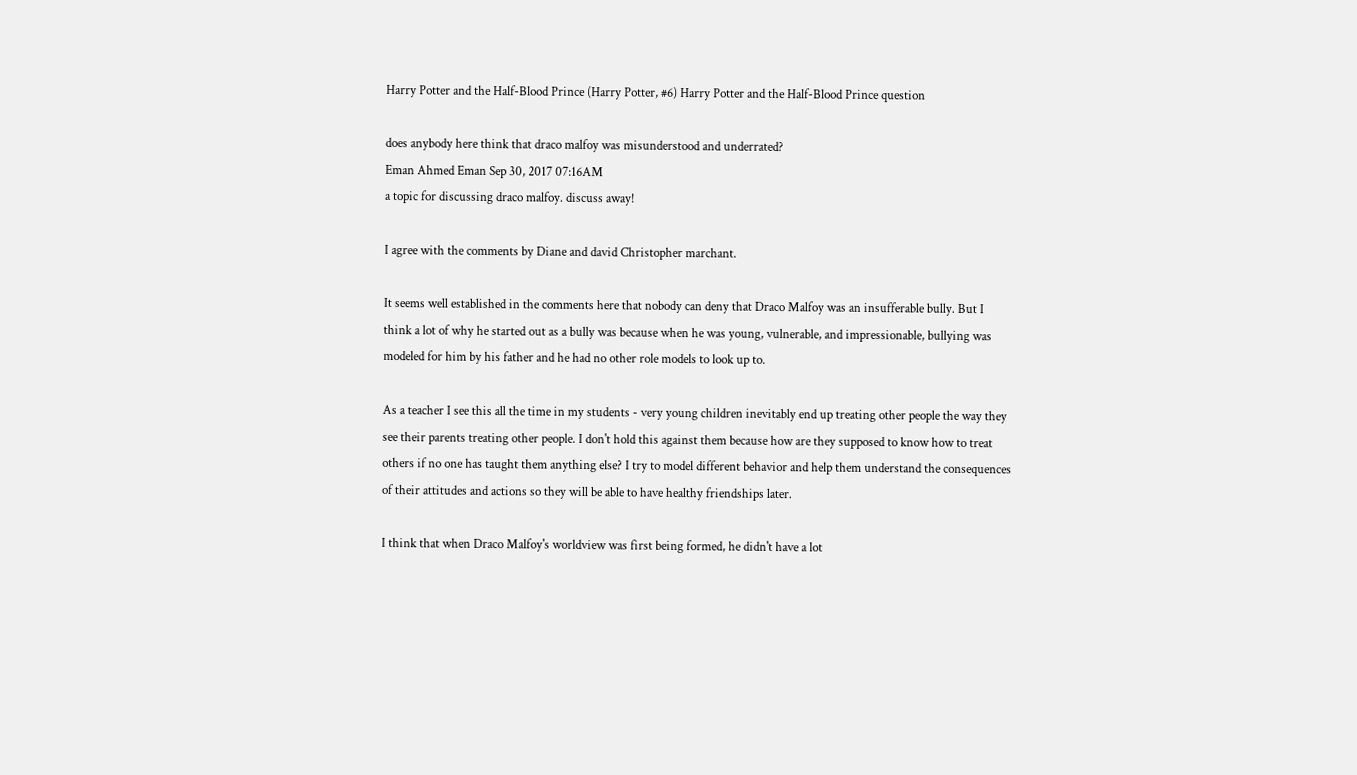Harry Potter and the Half-Blood Prince (Harry Potter, #6) Harry Potter and the Half-Blood Prince question

does anybody here think that draco malfoy was misunderstood and underrated?
Eman Ahmed Eman Sep 30, 2017 07:16AM
a topic for discussing draco malfoy. discuss away!

I agree with the comments by Diane and david Christopher marchant.

It seems well established in the comments here that nobody can deny that Draco Malfoy was an insufferable bully. But I think a lot of why he started out as a bully was because when he was young, vulnerable, and impressionable, bullying was modeled for him by his father and he had no other role models to look up to.

As a teacher I see this all the time in my students - very young children inevitably end up treating other people the way they see their parents treating other people. I don't hold this against them because how are they supposed to know how to treat others if no one has taught them anything else? I try to model different behavior and help them understand the consequences of their attitudes and actions so they will be able to have healthy friendships later.

I think that when Draco Malfoy's worldview was first being formed, he didn't have a lot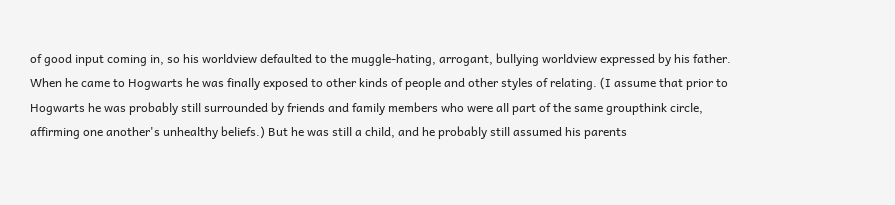of good input coming in, so his worldview defaulted to the muggle-hating, arrogant, bullying worldview expressed by his father. When he came to Hogwarts he was finally exposed to other kinds of people and other styles of relating. (I assume that prior to Hogwarts he was probably still surrounded by friends and family members who were all part of the same groupthink circle, affirming one another's unhealthy beliefs.) But he was still a child, and he probably still assumed his parents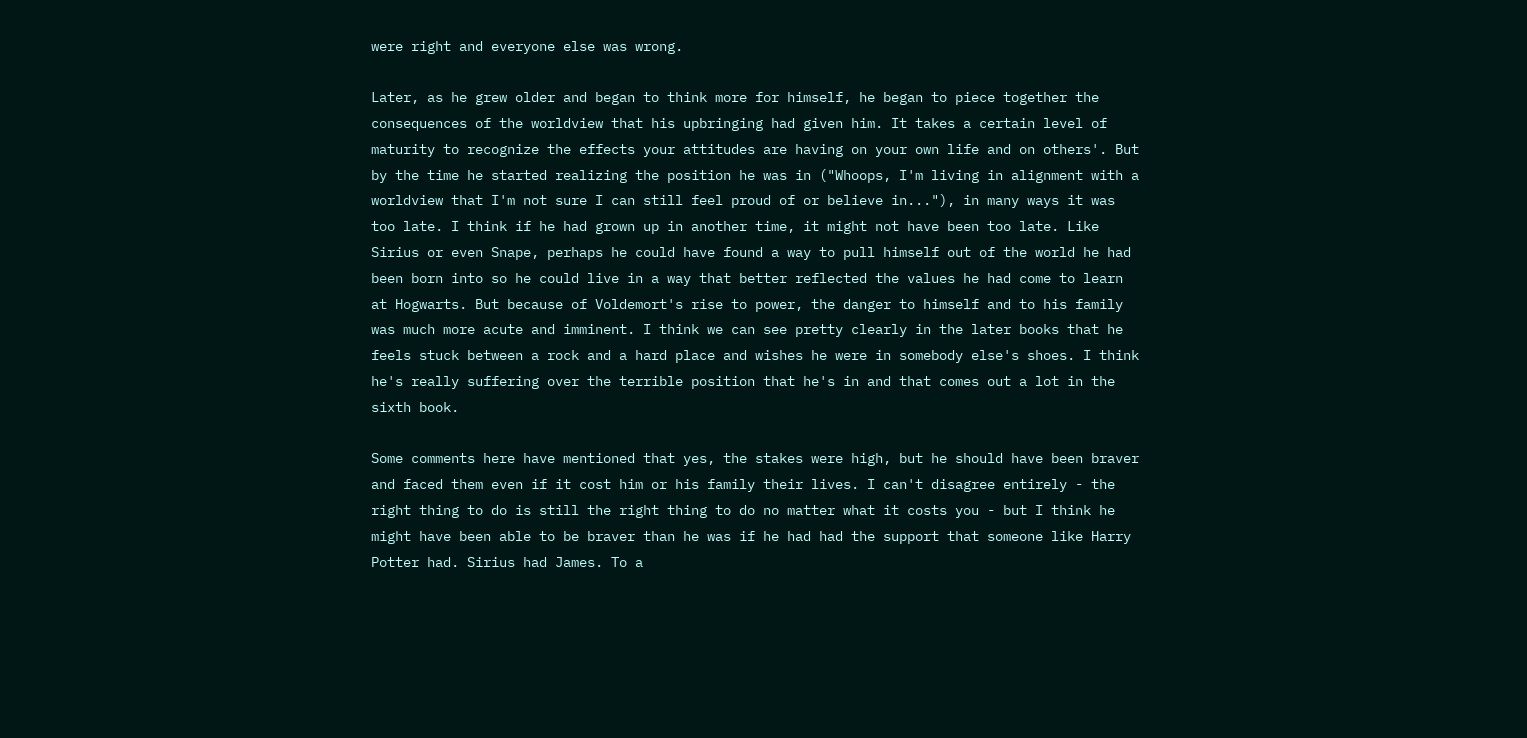were right and everyone else was wrong.

Later, as he grew older and began to think more for himself, he began to piece together the consequences of the worldview that his upbringing had given him. It takes a certain level of maturity to recognize the effects your attitudes are having on your own life and on others'. But by the time he started realizing the position he was in ("Whoops, I'm living in alignment with a worldview that I'm not sure I can still feel proud of or believe in..."), in many ways it was too late. I think if he had grown up in another time, it might not have been too late. Like Sirius or even Snape, perhaps he could have found a way to pull himself out of the world he had been born into so he could live in a way that better reflected the values he had come to learn at Hogwarts. But because of Voldemort's rise to power, the danger to himself and to his family was much more acute and imminent. I think we can see pretty clearly in the later books that he feels stuck between a rock and a hard place and wishes he were in somebody else's shoes. I think he's really suffering over the terrible position that he's in and that comes out a lot in the sixth book.

Some comments here have mentioned that yes, the stakes were high, but he should have been braver and faced them even if it cost him or his family their lives. I can't disagree entirely - the right thing to do is still the right thing to do no matter what it costs you - but I think he might have been able to be braver than he was if he had had the support that someone like Harry Potter had. Sirius had James. To a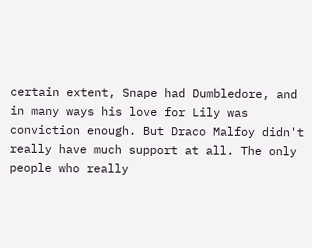certain extent, Snape had Dumbledore, and in many ways his love for Lily was conviction enough. But Draco Malfoy didn't really have much support at all. The only people who really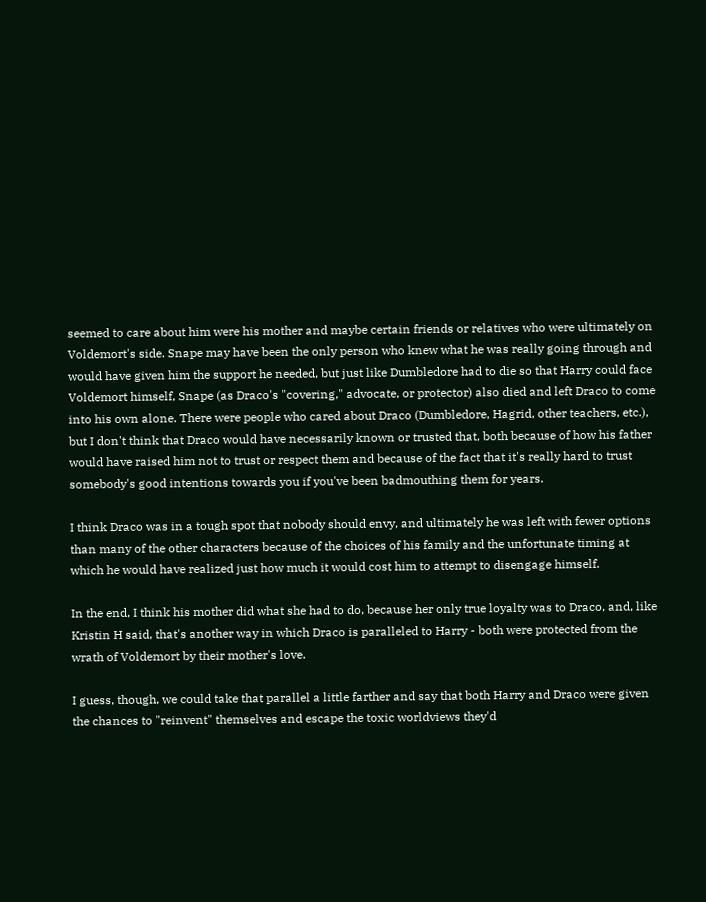seemed to care about him were his mother and maybe certain friends or relatives who were ultimately on Voldemort's side. Snape may have been the only person who knew what he was really going through and would have given him the support he needed, but just like Dumbledore had to die so that Harry could face Voldemort himself, Snape (as Draco's "covering," advocate, or protector) also died and left Draco to come into his own alone. There were people who cared about Draco (Dumbledore, Hagrid, other teachers, etc.), but I don't think that Draco would have necessarily known or trusted that, both because of how his father would have raised him not to trust or respect them and because of the fact that it's really hard to trust somebody's good intentions towards you if you've been badmouthing them for years.

I think Draco was in a tough spot that nobody should envy, and ultimately he was left with fewer options than many of the other characters because of the choices of his family and the unfortunate timing at which he would have realized just how much it would cost him to attempt to disengage himself.

In the end, I think his mother did what she had to do, because her only true loyalty was to Draco, and, like Kristin H said, that's another way in which Draco is paralleled to Harry - both were protected from the wrath of Voldemort by their mother's love.

I guess, though, we could take that parallel a little farther and say that both Harry and Draco were given the chances to "reinvent" themselves and escape the toxic worldviews they'd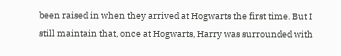been raised in when they arrived at Hogwarts the first time. But I still maintain that, once at Hogwarts, Harry was surrounded with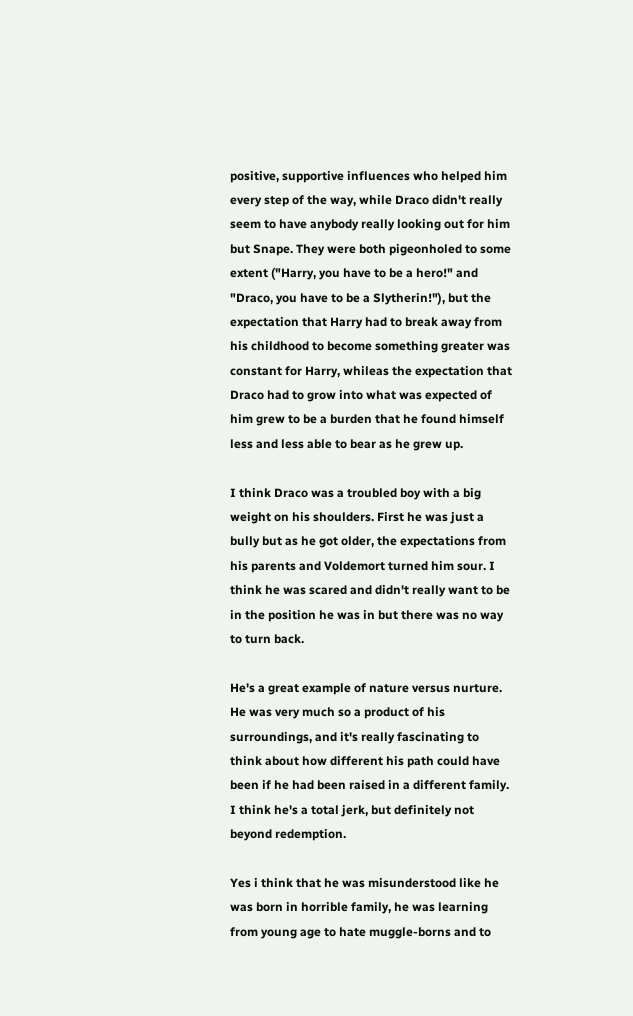positive, supportive influences who helped him every step of the way, while Draco didn't really seem to have anybody really looking out for him but Snape. They were both pigeonholed to some extent ("Harry, you have to be a hero!" and "Draco, you have to be a Slytherin!"), but the expectation that Harry had to break away from his childhood to become something greater was constant for Harry, whileas the expectation that Draco had to grow into what was expected of him grew to be a burden that he found himself less and less able to bear as he grew up.

I think Draco was a troubled boy with a big weight on his shoulders. First he was just a bully but as he got older, the expectations from his parents and Voldemort turned him sour. I think he was scared and didn't really want to be in the position he was in but there was no way to turn back.

He's a great example of nature versus nurture. He was very much so a product of his surroundings, and it's really fascinating to think about how different his path could have been if he had been raised in a different family. I think he's a total jerk, but definitely not beyond redemption.

Yes i think that he was misunderstood like he was born in horrible family, he was learning from young age to hate muggle-borns and to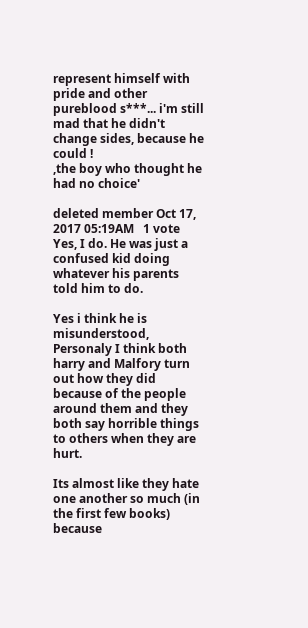represent himself with pride and other pureblood s***... i'm still mad that he didn't change sides, because he could !
,the boy who thought he had no choice'

deleted member Oct 17, 2017 05:19AM   1 vote
Yes, I do. He was just a confused kid doing whatever his parents told him to do.

Yes i think he is misunderstood, Personaly I think both harry and Malfory turn out how they did because of the people around them and they both say horrible things to others when they are hurt.

Its almost like they hate one another so much (in the first few books) because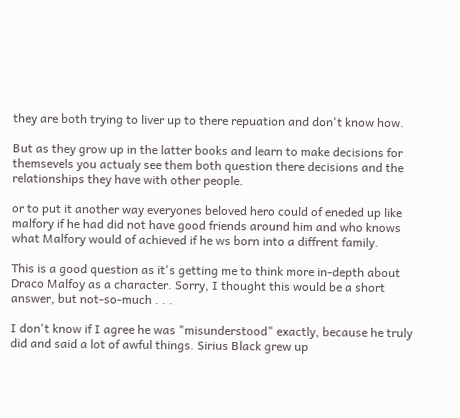they are both trying to liver up to there repuation and don't know how.

But as they grow up in the latter books and learn to make decisions for themsevels you actualy see them both question there decisions and the relationships they have with other people.

or to put it another way everyones beloved hero could of eneded up like malfory if he had did not have good friends around him and who knows what Malfory would of achieved if he ws born into a diffrent family.

This is a good question as it's getting me to think more in-depth about Draco Malfoy as a character. Sorry, I thought this would be a short answer, but not-so-much . . .

I don't know if I agree he was "misunderstood" exactly, because he truly did and said a lot of awful things. Sirius Black grew up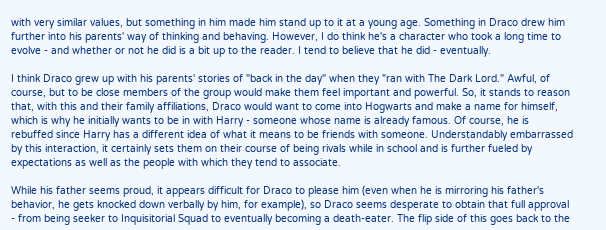with very similar values, but something in him made him stand up to it at a young age. Something in Draco drew him further into his parents' way of thinking and behaving. However, I do think he's a character who took a long time to evolve - and whether or not he did is a bit up to the reader. I tend to believe that he did - eventually.

I think Draco grew up with his parents' stories of "back in the day" when they "ran with The Dark Lord." Awful, of course, but to be close members of the group would make them feel important and powerful. So, it stands to reason that, with this and their family affiliations, Draco would want to come into Hogwarts and make a name for himself, which is why he initially wants to be in with Harry - someone whose name is already famous. Of course, he is rebuffed since Harry has a different idea of what it means to be friends with someone. Understandably embarrassed by this interaction, it certainly sets them on their course of being rivals while in school and is further fueled by expectations as well as the people with which they tend to associate.

While his father seems proud, it appears difficult for Draco to please him (even when he is mirroring his father's behavior, he gets knocked down verbally by him, for example), so Draco seems desperate to obtain that full approval - from being seeker to Inquisitorial Squad to eventually becoming a death-eater. The flip side of this goes back to the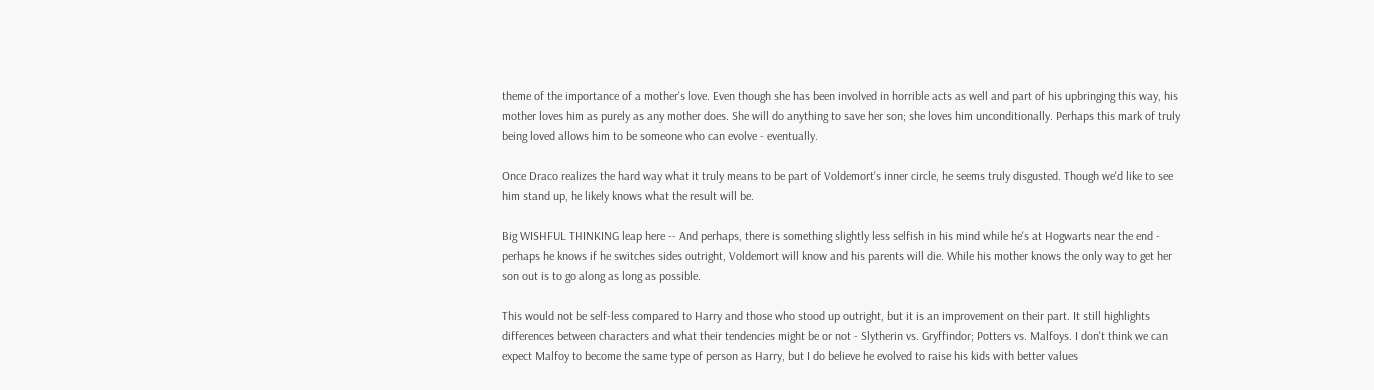theme of the importance of a mother's love. Even though she has been involved in horrible acts as well and part of his upbringing this way, his mother loves him as purely as any mother does. She will do anything to save her son; she loves him unconditionally. Perhaps this mark of truly being loved allows him to be someone who can evolve - eventually.

Once Draco realizes the hard way what it truly means to be part of Voldemort's inner circle, he seems truly disgusted. Though we'd like to see him stand up, he likely knows what the result will be.

Big WISHFUL THINKING leap here -- And perhaps, there is something slightly less selfish in his mind while he's at Hogwarts near the end - perhaps he knows if he switches sides outright, Voldemort will know and his parents will die. While his mother knows the only way to get her son out is to go along as long as possible.

This would not be self-less compared to Harry and those who stood up outright, but it is an improvement on their part. It still highlights differences between characters and what their tendencies might be or not - Slytherin vs. Gryffindor; Potters vs. Malfoys. I don't think we can expect Malfoy to become the same type of person as Harry, but I do believe he evolved to raise his kids with better values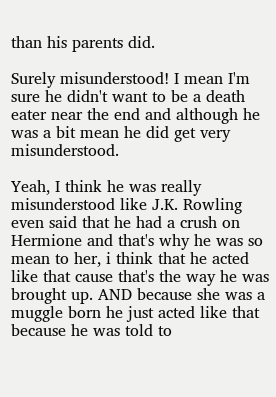than his parents did.

Surely misunderstood! I mean I'm sure he didn't want to be a death eater near the end and although he was a bit mean he did get very misunderstood.

Yeah, I think he was really misunderstood like J.K. Rowling even said that he had a crush on Hermione and that's why he was so mean to her, i think that he acted like that cause that's the way he was brought up. AND because she was a muggle born he just acted like that because he was told to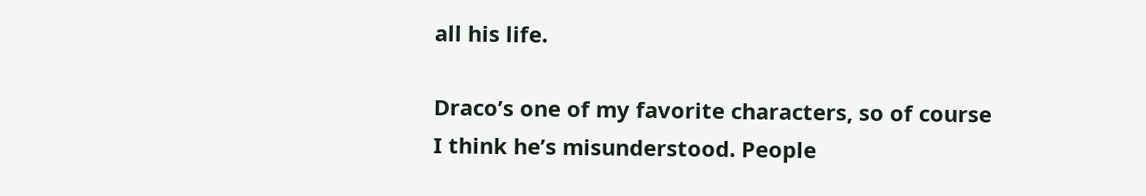all his life.

Draco’s one of my favorite characters, so of course I think he’s misunderstood. People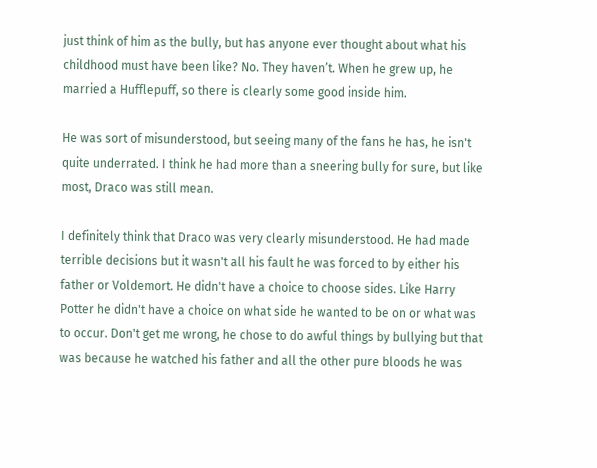just think of him as the bully, but has anyone ever thought about what his childhood must have been like? No. They haven’t. When he grew up, he married a Hufflepuff, so there is clearly some good inside him.

He was sort of misunderstood, but seeing many of the fans he has, he isn't quite underrated. I think he had more than a sneering bully for sure, but like most, Draco was still mean.

I definitely think that Draco was very clearly misunderstood. He had made terrible decisions but it wasn't all his fault he was forced to by either his father or Voldemort. He didn't have a choice to choose sides. Like Harry Potter he didn't have a choice on what side he wanted to be on or what was to occur. Don't get me wrong, he chose to do awful things by bullying but that was because he watched his father and all the other pure bloods he was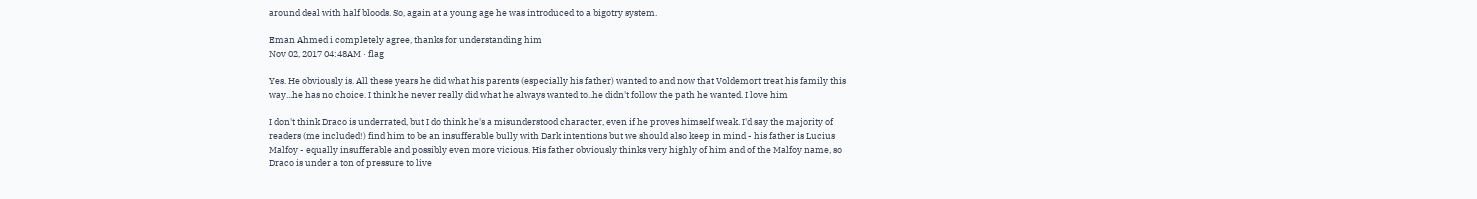around deal with half bloods. So, again at a young age he was introduced to a bigotry system.

Eman Ahmed i completely agree, thanks for understanding him
Nov 02, 2017 04:48AM · flag

Yes. He obviously is. All these years he did what his parents (especially his father) wanted to and now that Voldemort treat his family this way...he has no choice. I think he never really did what he always wanted to..he didn't follow the path he wanted. I love him

I don't think Draco is underrated, but I do think he's a misunderstood character, even if he proves himself weak. I'd say the majority of readers (me included!) find him to be an insufferable bully with Dark intentions but we should also keep in mind - his father is Lucius Malfoy - equally insufferable and possibly even more vicious. His father obviously thinks very highly of him and of the Malfoy name, so Draco is under a ton of pressure to live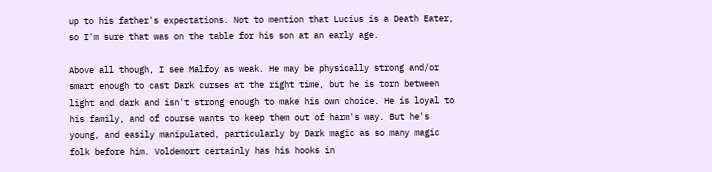up to his father's expectations. Not to mention that Lucius is a Death Eater, so I'm sure that was on the table for his son at an early age.

Above all though, I see Malfoy as weak. He may be physically strong and/or smart enough to cast Dark curses at the right time, but he is torn between light and dark and isn't strong enough to make his own choice. He is loyal to his family, and of course wants to keep them out of harm's way. But he's young, and easily manipulated, particularly by Dark magic as so many magic folk before him. Voldemort certainly has his hooks in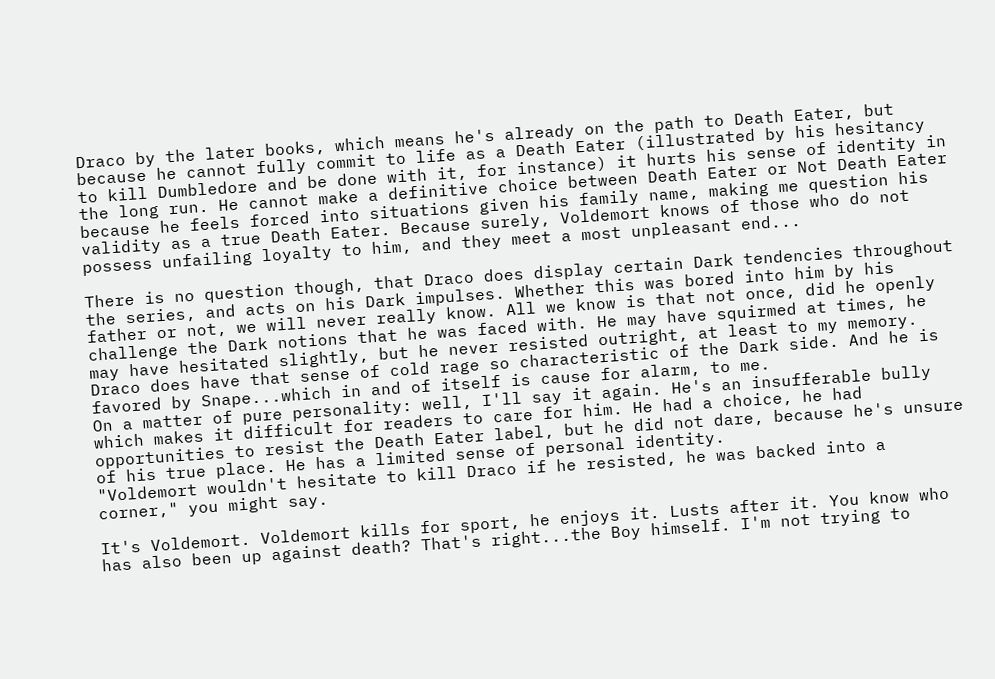Draco by the later books, which means he's already on the path to Death Eater, but because he cannot fully commit to life as a Death Eater (illustrated by his hesitancy to kill Dumbledore and be done with it, for instance) it hurts his sense of identity in the long run. He cannot make a definitive choice between Death Eater or Not Death Eater because he feels forced into situations given his family name, making me question his validity as a true Death Eater. Because surely, Voldemort knows of those who do not possess unfailing loyalty to him, and they meet a most unpleasant end...

There is no question though, that Draco does display certain Dark tendencies throughout the series, and acts on his Dark impulses. Whether this was bored into him by his father or not, we will never really know. All we know is that not once, did he openly challenge the Dark notions that he was faced with. He may have squirmed at times, he may have hesitated slightly, but he never resisted outright, at least to my memory. Draco does have that sense of cold rage so characteristic of the Dark side. And he is favored by Snape...which in and of itself is cause for alarm, to me.
On a matter of pure personality: well, I'll say it again. He's an insufferable bully which makes it difficult for readers to care for him. He had a choice, he had opportunities to resist the Death Eater label, but he did not dare, because he's unsure of his true place. He has a limited sense of personal identity.
"Voldemort wouldn't hesitate to kill Draco if he resisted, he was backed into a corner," you might say.

It's Voldemort. Voldemort kills for sport, he enjoys it. Lusts after it. You know who has also been up against death? That's right...the Boy himself. I'm not trying to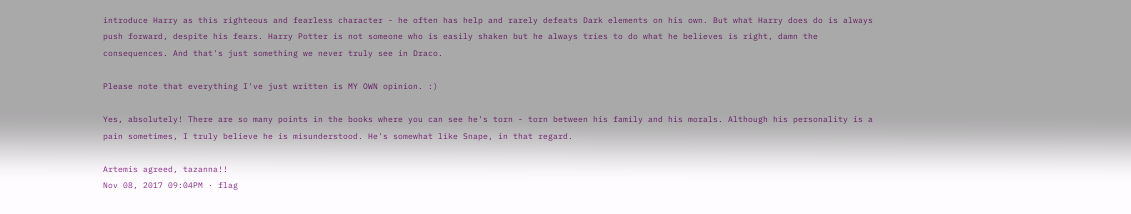introduce Harry as this righteous and fearless character - he often has help and rarely defeats Dark elements on his own. But what Harry does do is always push forward, despite his fears. Harry Potter is not someone who is easily shaken but he always tries to do what he believes is right, damn the consequences. And that's just something we never truly see in Draco.

Please note that everything I've just written is MY OWN opinion. :)

Yes, absolutely! There are so many points in the books where you can see he's torn - torn between his family and his morals. Although his personality is a pain sometimes, I truly believe he is misunderstood. He's somewhat like Snape, in that regard.

Artemis agreed, tazanna!!
Nov 08, 2017 09:04PM · flag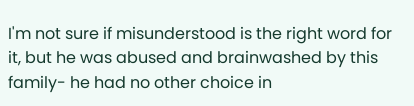I'm not sure if misunderstood is the right word for it, but he was abused and brainwashed by this family- he had no other choice in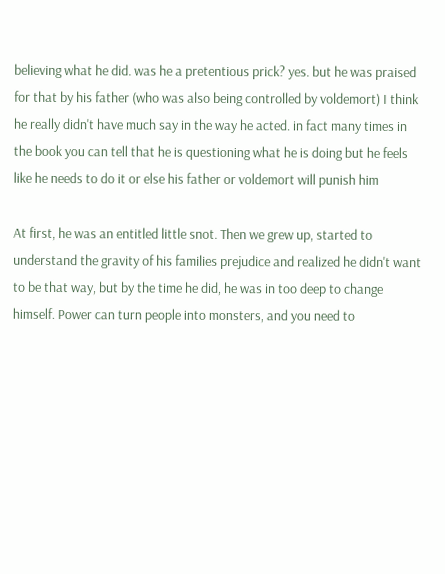believing what he did. was he a pretentious prick? yes. but he was praised for that by his father (who was also being controlled by voldemort) I think he really didn't have much say in the way he acted. in fact many times in the book you can tell that he is questioning what he is doing but he feels like he needs to do it or else his father or voldemort will punish him

At first, he was an entitled little snot. Then we grew up, started to understand the gravity of his families prejudice and realized he didn't want to be that way, but by the time he did, he was in too deep to change himself. Power can turn people into monsters, and you need to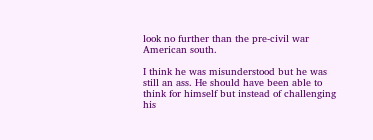look no further than the pre-civil war American south.

I think he was misunderstood but he was still an ass. He should have been able to think for himself but instead of challenging his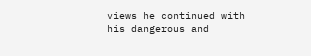views he continued with his dangerous and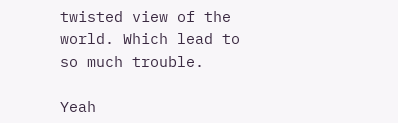twisted view of the world. Which lead to so much trouble.

Yeah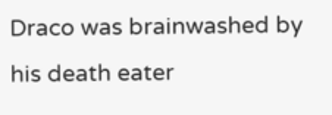Draco was brainwashed by his death eater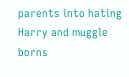parents into hating Harry and muggle borns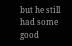but he still had some good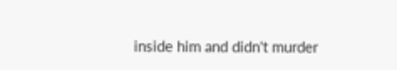inside him and didn't murder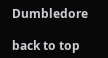Dumbledore

back to top